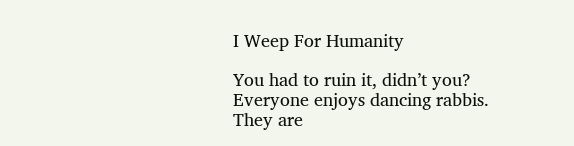I Weep For Humanity

You had to ruin it, didn’t you? Everyone enjoys dancing rabbis. They are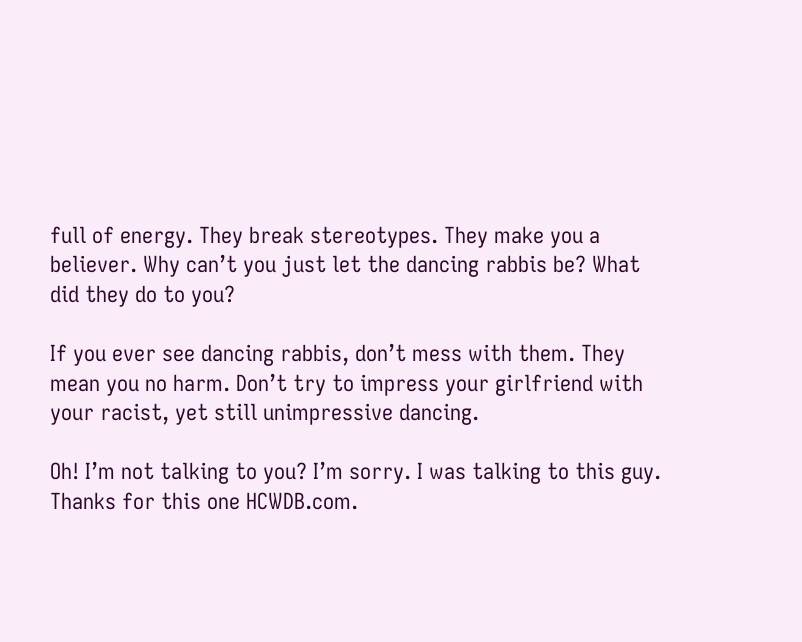full of energy. They break stereotypes. They make you a believer. Why can’t you just let the dancing rabbis be? What did they do to you?

If you ever see dancing rabbis, don’t mess with them. They mean you no harm. Don’t try to impress your girlfriend with your racist, yet still unimpressive dancing.

Oh! I’m not talking to you? I’m sorry. I was talking to this guy. Thanks for this one HCWDB.com.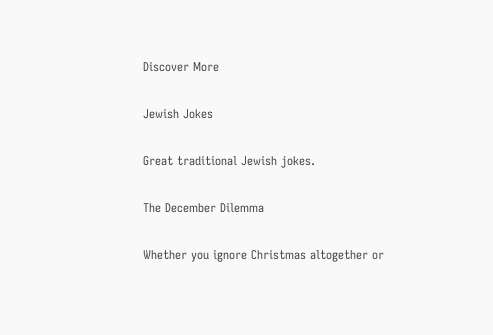Discover More

Jewish Jokes

Great traditional Jewish jokes.

The December Dilemma

Whether you ignore Christmas altogether or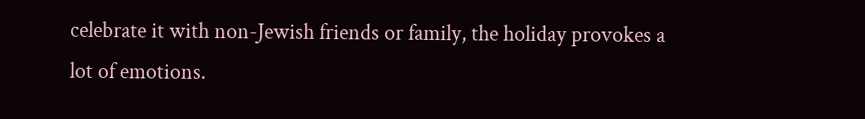celebrate it with non-Jewish friends or family, the holiday provokes a lot of emotions.